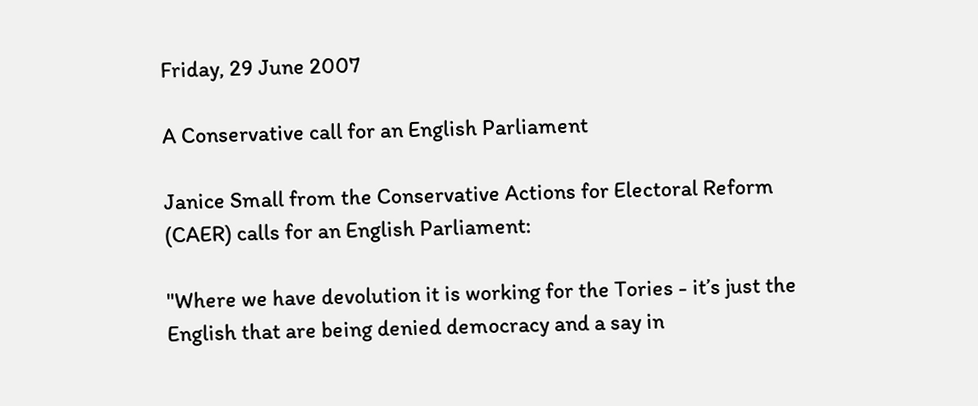Friday, 29 June 2007

A Conservative call for an English Parliament

Janice Small from the Conservative Actions for Electoral Reform (CAER) calls for an English Parliament:

"Where we have devolution it is working for the Tories - it’s just the English that are being denied democracy and a say in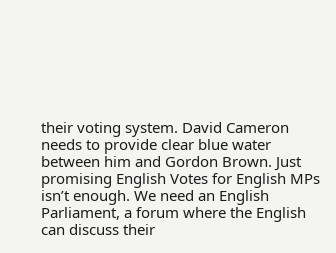their voting system. David Cameron needs to provide clear blue water between him and Gordon Brown. Just promising English Votes for English MPs isn’t enough. We need an English Parliament, a forum where the English can discuss their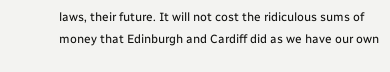laws, their future. It will not cost the ridiculous sums of money that Edinburgh and Cardiff did as we have our own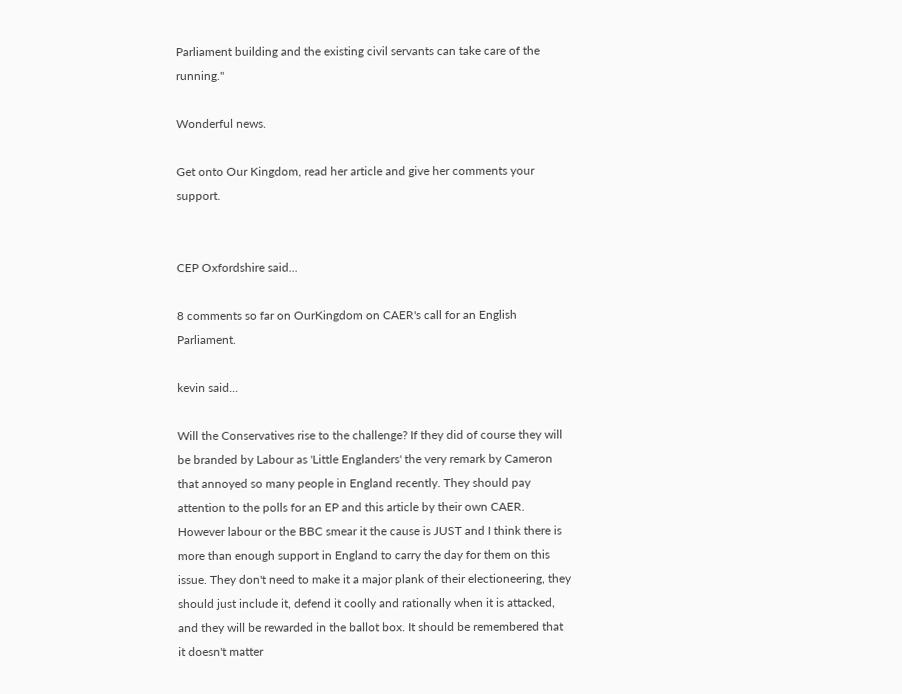Parliament building and the existing civil servants can take care of the running."

Wonderful news.

Get onto Our Kingdom, read her article and give her comments your support.


CEP Oxfordshire said...

8 comments so far on OurKingdom on CAER's call for an English Parliament.

kevin said...

Will the Conservatives rise to the challenge? If they did of course they will be branded by Labour as 'Little Englanders' the very remark by Cameron that annoyed so many people in England recently. They should pay attention to the polls for an EP and this article by their own CAER. However labour or the BBC smear it the cause is JUST and I think there is more than enough support in England to carry the day for them on this issue. They don't need to make it a major plank of their electioneering, they should just include it, defend it coolly and rationally when it is attacked, and they will be rewarded in the ballot box. It should be remembered that it doesn't matter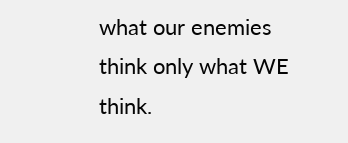what our enemies think only what WE think.